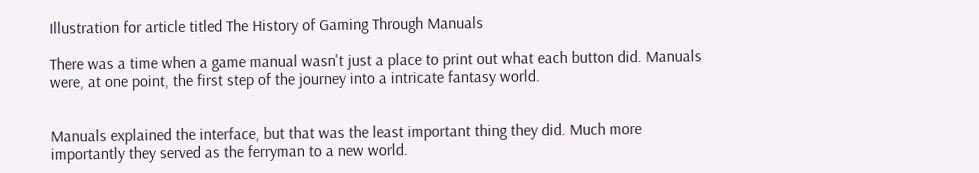Illustration for article titled The History of Gaming Through Manuals

There was a time when a game manual wasn't just a place to print out what each button did. Manuals were, at one point, the first step of the journey into a intricate fantasy world.


Manuals explained the interface, but that was the least important thing they did. Much more importantly they served as the ferryman to a new world.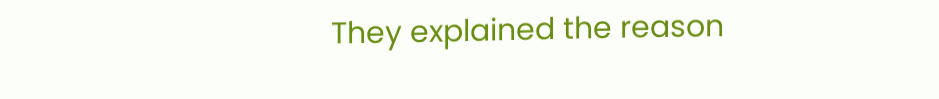They explained the reason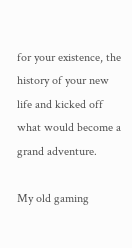for your existence, the history of your new life and kicked off what would become a grand adventure.

My old gaming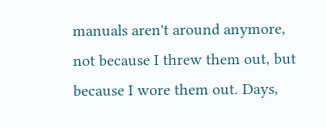manuals aren't around anymore, not because I threw them out, but because I wore them out. Days,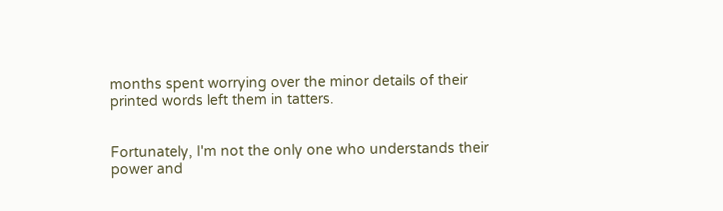months spent worrying over the minor details of their printed words left them in tatters.


Fortunately, I'm not the only one who understands their power and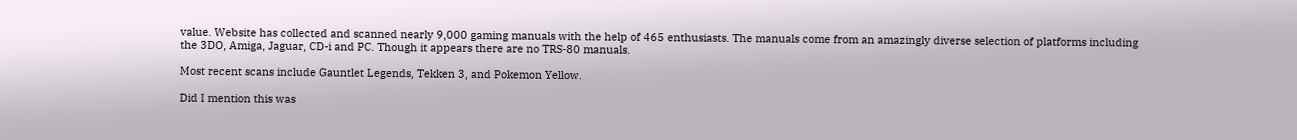value. Website has collected and scanned nearly 9,000 gaming manuals with the help of 465 enthusiasts. The manuals come from an amazingly diverse selection of platforms including the 3DO, Amiga, Jaguar, CD-i and PC. Though it appears there are no TRS-80 manuals.

Most recent scans include Gauntlet Legends, Tekken 3, and Pokemon Yellow.

Did I mention this was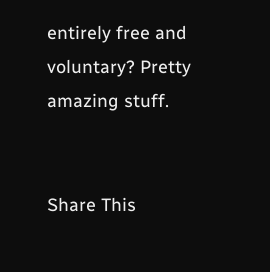entirely free and voluntary? Pretty amazing stuff.


Share This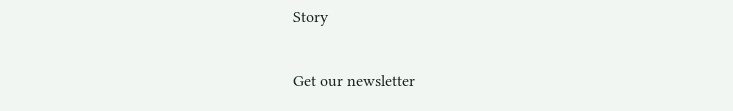Story

Get our newsletter